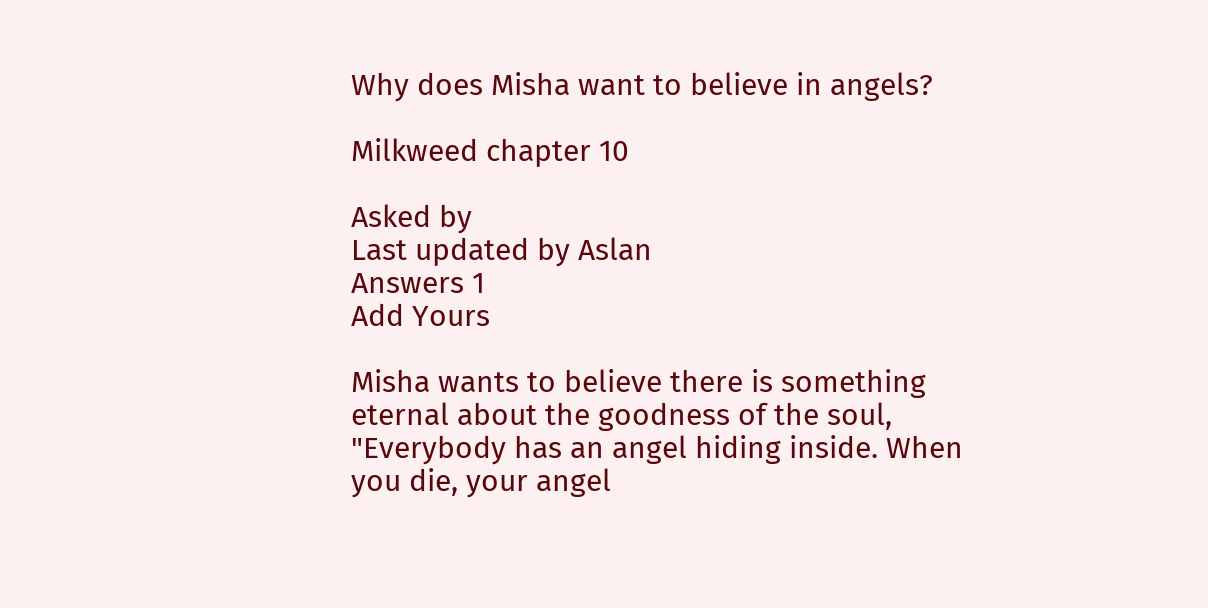Why does Misha want to believe in angels?

Milkweed chapter 10

Asked by
Last updated by Aslan
Answers 1
Add Yours

Misha wants to believe there is something eternal about the goodness of the soul,  "Everybody has an angel hiding inside. When you die, your angel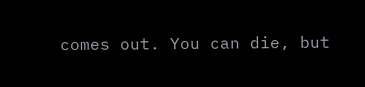comes out. You can die, but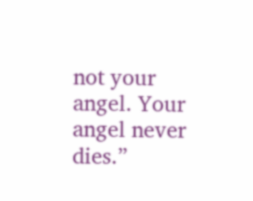not your angel. Your angel never dies.”